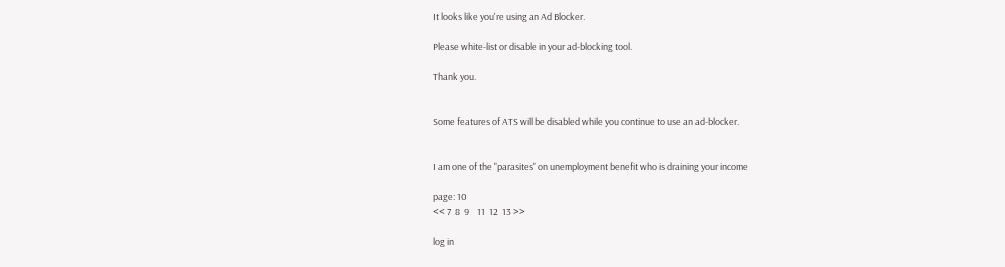It looks like you're using an Ad Blocker.

Please white-list or disable in your ad-blocking tool.

Thank you.


Some features of ATS will be disabled while you continue to use an ad-blocker.


I am one of the "parasites" on unemployment benefit who is draining your income

page: 10
<< 7  8  9    11  12  13 >>

log in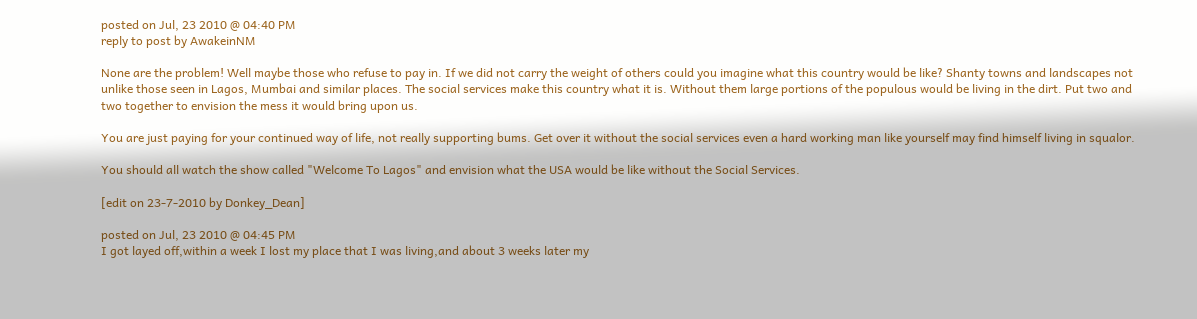posted on Jul, 23 2010 @ 04:40 PM
reply to post by AwakeinNM

None are the problem! Well maybe those who refuse to pay in. If we did not carry the weight of others could you imagine what this country would be like? Shanty towns and landscapes not unlike those seen in Lagos, Mumbai and similar places. The social services make this country what it is. Without them large portions of the populous would be living in the dirt. Put two and two together to envision the mess it would bring upon us.

You are just paying for your continued way of life, not really supporting bums. Get over it without the social services even a hard working man like yourself may find himself living in squalor.

You should all watch the show called "Welcome To Lagos" and envision what the USA would be like without the Social Services.

[edit on 23-7-2010 by Donkey_Dean]

posted on Jul, 23 2010 @ 04:45 PM
I got layed off,within a week I lost my place that I was living,and about 3 weeks later my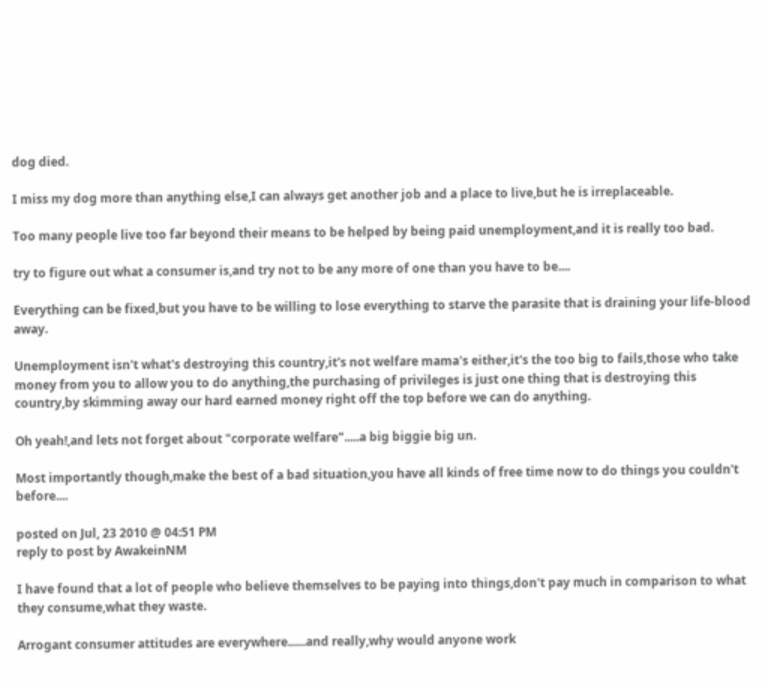dog died.

I miss my dog more than anything else,I can always get another job and a place to live,but he is irreplaceable.

Too many people live too far beyond their means to be helped by being paid unemployment,and it is really too bad.

try to figure out what a consumer is,and try not to be any more of one than you have to be....

Everything can be fixed,but you have to be willing to lose everything to starve the parasite that is draining your life-blood away.

Unemployment isn't what's destroying this country,it's not welfare mama's either,it's the too big to fails,those who take money from you to allow you to do anything,the purchasing of privileges is just one thing that is destroying this country,by skimming away our hard earned money right off the top before we can do anything.

Oh yeah!,and lets not forget about "corporate welfare".....a big biggie big un.

Most importantly though,make the best of a bad situation,you have all kinds of free time now to do things you couldn't before....

posted on Jul, 23 2010 @ 04:51 PM
reply to post by AwakeinNM

I have found that a lot of people who believe themselves to be paying into things,don't pay much in comparison to what they consume,what they waste.

Arrogant consumer attitudes are everywhere......and really,why would anyone work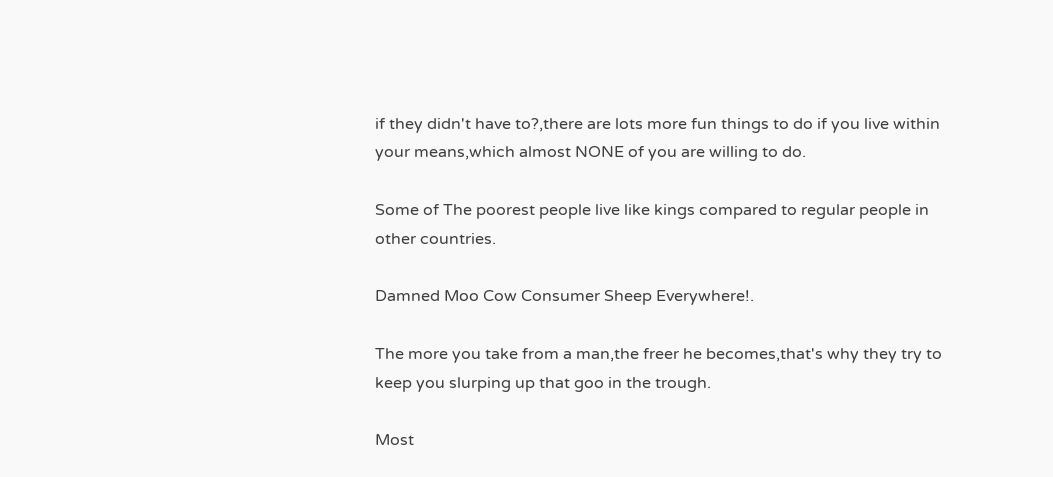if they didn't have to?,there are lots more fun things to do if you live within your means,which almost NONE of you are willing to do.

Some of The poorest people live like kings compared to regular people in other countries.

Damned Moo Cow Consumer Sheep Everywhere!.

The more you take from a man,the freer he becomes,that's why they try to keep you slurping up that goo in the trough.

Most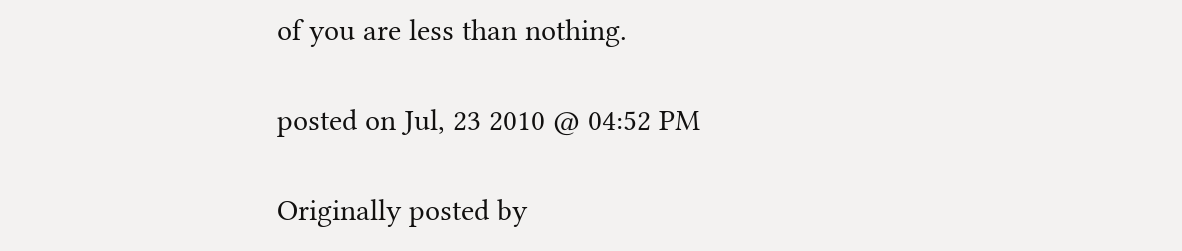of you are less than nothing.

posted on Jul, 23 2010 @ 04:52 PM

Originally posted by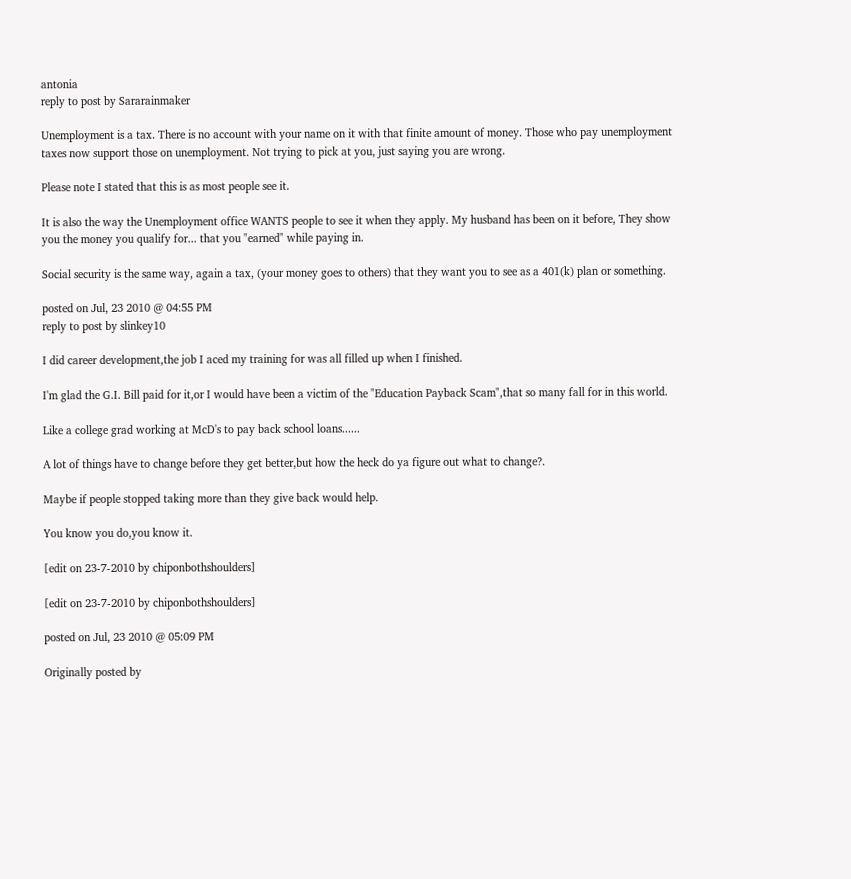antonia
reply to post by Sararainmaker

Unemployment is a tax. There is no account with your name on it with that finite amount of money. Those who pay unemployment taxes now support those on unemployment. Not trying to pick at you, just saying you are wrong.

Please note I stated that this is as most people see it.

It is also the way the Unemployment office WANTS people to see it when they apply. My husband has been on it before, They show you the money you qualify for... that you "earned" while paying in.

Social security is the same way, again a tax, (your money goes to others) that they want you to see as a 401(k) plan or something.

posted on Jul, 23 2010 @ 04:55 PM
reply to post by slinkey10

I did career development,the job I aced my training for was all filled up when I finished.

I'm glad the G.I. Bill paid for it,or I would have been a victim of the "Education Payback Scam",that so many fall for in this world.

Like a college grad working at McD's to pay back school loans......

A lot of things have to change before they get better,but how the heck do ya figure out what to change?.

Maybe if people stopped taking more than they give back would help.

You know you do,you know it.

[edit on 23-7-2010 by chiponbothshoulders]

[edit on 23-7-2010 by chiponbothshoulders]

posted on Jul, 23 2010 @ 05:09 PM

Originally posted by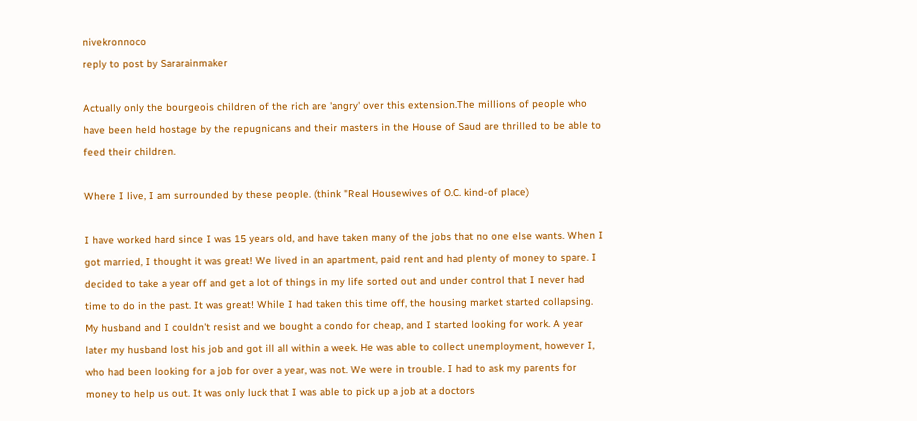nivekronnoco
reply to post by Sararainmaker

Actually only the bourgeois children of the rich are 'angry' over this extension.The millions of people who have been held hostage by the repugnicans and their masters in the House of Saud are thrilled to be able to feed their children.

Where I live, I am surrounded by these people. (think "Real Housewives of O.C. kind-of place)

I have worked hard since I was 15 years old, and have taken many of the jobs that no one else wants. When I got married, I thought it was great! We lived in an apartment, paid rent and had plenty of money to spare. I decided to take a year off and get a lot of things in my life sorted out and under control that I never had time to do in the past. It was great! While I had taken this time off, the housing market started collapsing. My husband and I couldn't resist and we bought a condo for cheap, and I started looking for work. A year later my husband lost his job and got ill all within a week. He was able to collect unemployment, however I, who had been looking for a job for over a year, was not. We were in trouble. I had to ask my parents for money to help us out. It was only luck that I was able to pick up a job at a doctors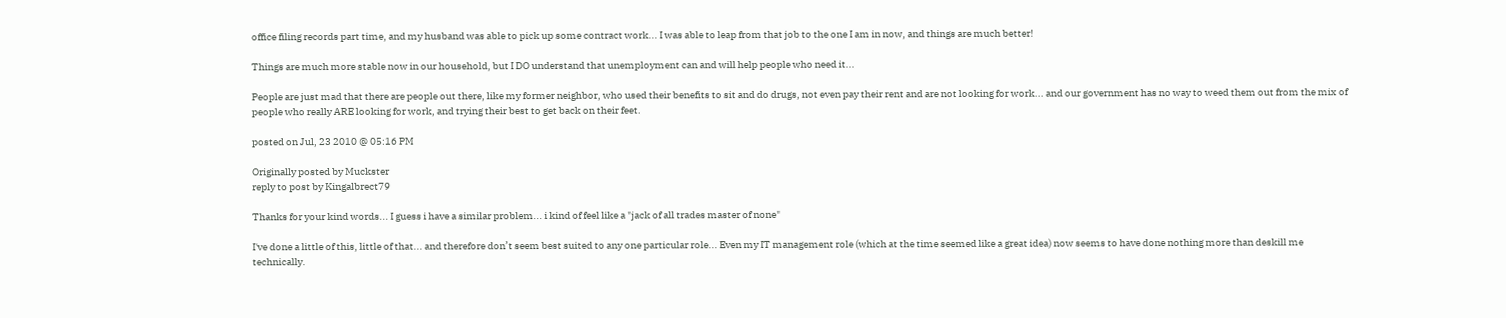office filing records part time, and my husband was able to pick up some contract work... I was able to leap from that job to the one I am in now, and things are much better!

Things are much more stable now in our household, but I DO understand that unemployment can and will help people who need it...

People are just mad that there are people out there, like my former neighbor, who used their benefits to sit and do drugs, not even pay their rent and are not looking for work... and our government has no way to weed them out from the mix of people who really ARE looking for work, and trying their best to get back on their feet.

posted on Jul, 23 2010 @ 05:16 PM

Originally posted by Muckster
reply to post by Kingalbrect79

Thanks for your kind words... I guess i have a similar problem... i kind of feel like a "jack of all trades master of none"

I've done a little of this, little of that... and therefore don’t seem best suited to any one particular role... Even my IT management role (which at the time seemed like a great idea) now seems to have done nothing more than deskill me technically.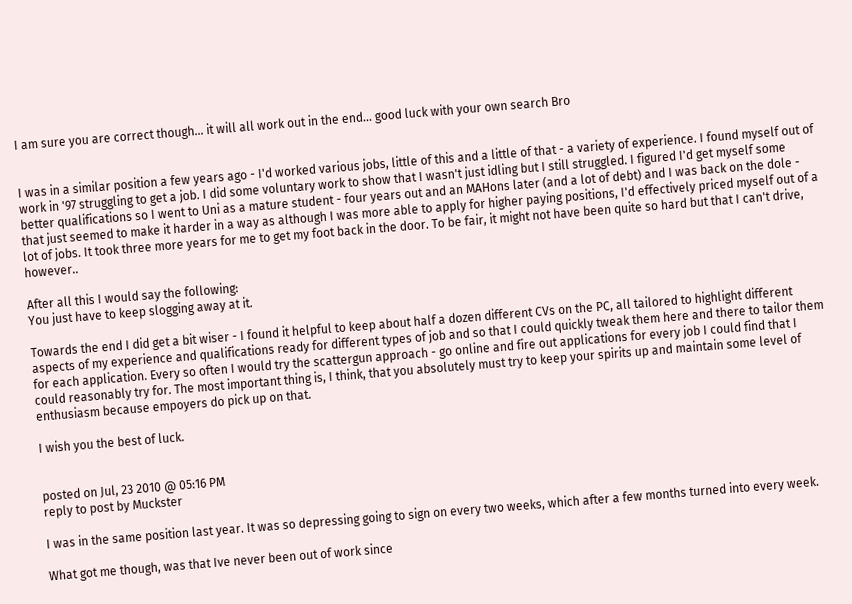I am sure you are correct though... it will all work out in the end... good luck with your own search Bro


I was in a similar position a few years ago - I'd worked various jobs, little of this and a little of that - a variety of experience. I found myself out of work in '97 struggling to get a job. I did some voluntary work to show that I wasn't just idling but I still struggled. I figured I'd get myself some better qualifications so I went to Uni as a mature student - four years out and an MAHons later (and a lot of debt) and I was back on the dole - that just seemed to make it harder in a way as although I was more able to apply for higher paying positions, I'd effectively priced myself out of a lot of jobs. It took three more years for me to get my foot back in the door. To be fair, it might not have been quite so hard but that I can't drive, however..

After all this I would say the following:
You just have to keep slogging away at it.

Towards the end I did get a bit wiser - I found it helpful to keep about half a dozen different CVs on the PC, all tailored to highlight different aspects of my experience and qualifications ready for different types of job and so that I could quickly tweak them here and there to tailor them for each application. Every so often I would try the scattergun approach - go online and fire out applications for every job I could find that I could reasonably try for. The most important thing is, I think, that you absolutely must try to keep your spirits up and maintain some level of enthusiasm because empoyers do pick up on that.

I wish you the best of luck.


posted on Jul, 23 2010 @ 05:16 PM
reply to post by Muckster

I was in the same position last year. It was so depressing going to sign on every two weeks, which after a few months turned into every week.

What got me though, was that Ive never been out of work since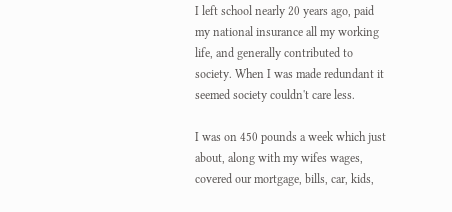I left school nearly 20 years ago, paid my national insurance all my working life, and generally contributed to society. When I was made redundant it seemed society couldn't care less.

I was on 450 pounds a week which just about, along with my wifes wages, covered our mortgage, bills, car, kids,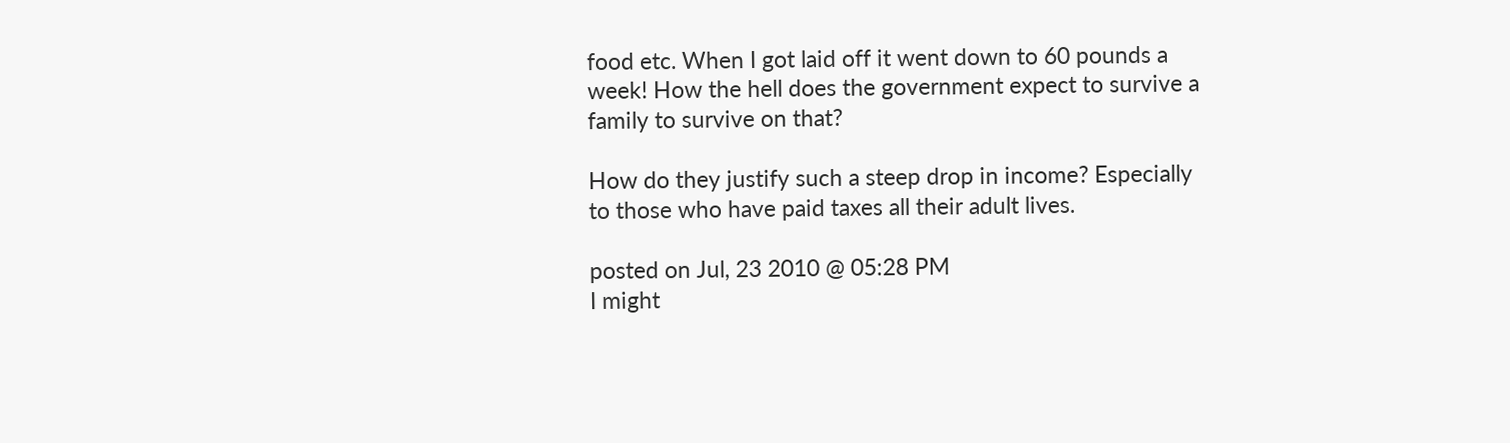food etc. When I got laid off it went down to 60 pounds a week! How the hell does the government expect to survive a family to survive on that?

How do they justify such a steep drop in income? Especially to those who have paid taxes all their adult lives.

posted on Jul, 23 2010 @ 05:28 PM
I might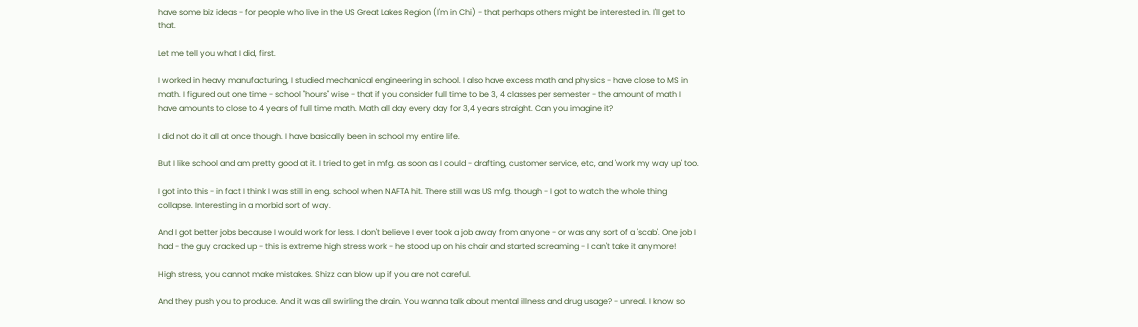have some biz ideas - for people who live in the US Great Lakes Region (I'm in Chi) - that perhaps others might be interested in. I'll get to that.

Let me tell you what I did, first.

I worked in heavy manufacturing, I studied mechanical engineering in school. I also have excess math and physics - have close to MS in math. I figured out one time - school "hours" wise - that if you consider full time to be 3, 4 classes per semester - the amount of math I have amounts to close to 4 years of full time math. Math all day every day for 3,4 years straight. Can you imagine it?

I did not do it all at once though. I have basically been in school my entire life.

But I like school and am pretty good at it. I tried to get in mfg. as soon as I could - drafting, customer service, etc, and 'work my way up' too.

I got into this - in fact I think I was still in eng. school when NAFTA hit. There still was US mfg. though - I got to watch the whole thing collapse. Interesting in a morbid sort of way.

And I got better jobs because I would work for less. I don't believe I ever took a job away from anyone - or was any sort of a 'scab'. One job I had - the guy cracked up - this is extreme high stress work - he stood up on his chair and started screaming - I can't take it anymore!

High stress, you cannot make mistakes. Shizz can blow up if you are not careful.

And they push you to produce. And it was all swirling the drain. You wanna talk about mental illness and drug usage? - unreal. I know so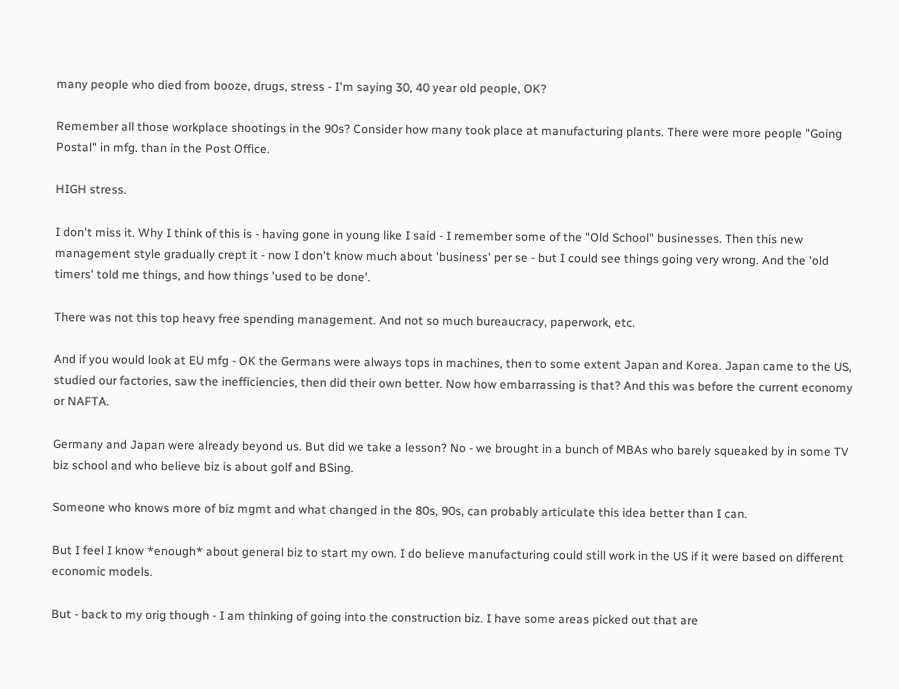many people who died from booze, drugs, stress - I'm saying 30, 40 year old people, OK?

Remember all those workplace shootings in the 90s? Consider how many took place at manufacturing plants. There were more people "Going Postal" in mfg. than in the Post Office.

HIGH stress.

I don't miss it. Why I think of this is - having gone in young like I said - I remember some of the "Old School" businesses. Then this new management style gradually crept it - now I don't know much about 'business' per se - but I could see things going very wrong. And the 'old timers' told me things, and how things 'used to be done'.

There was not this top heavy free spending management. And not so much bureaucracy, paperwork, etc.

And if you would look at EU mfg - OK the Germans were always tops in machines, then to some extent Japan and Korea. Japan came to the US, studied our factories, saw the inefficiencies, then did their own better. Now how embarrassing is that? And this was before the current economy or NAFTA.

Germany and Japan were already beyond us. But did we take a lesson? No - we brought in a bunch of MBAs who barely squeaked by in some TV biz school and who believe biz is about golf and BSing.

Someone who knows more of biz mgmt and what changed in the 80s, 90s, can probably articulate this idea better than I can.

But I feel I know *enough* about general biz to start my own. I do believe manufacturing could still work in the US if it were based on different economic models.

But - back to my orig though - I am thinking of going into the construction biz. I have some areas picked out that are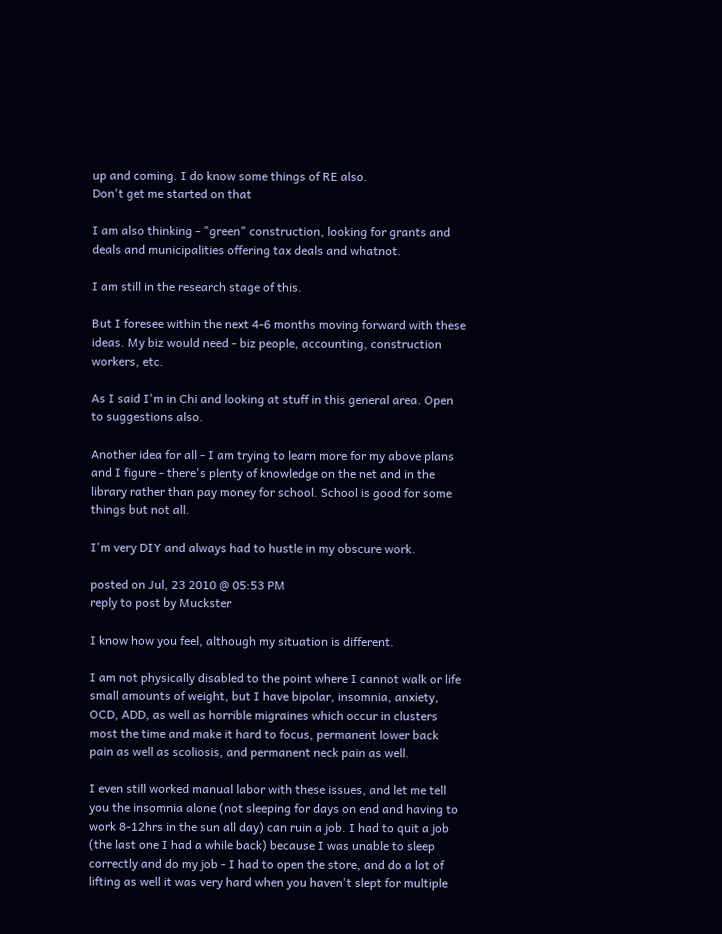up and coming. I do know some things of RE also.
Don't get me started on that

I am also thinking - "green" construction, looking for grants and deals and municipalities offering tax deals and whatnot.

I am still in the research stage of this.

But I foresee within the next 4-6 months moving forward with these ideas. My biz would need - biz people, accounting, construction workers, etc.

As I said I'm in Chi and looking at stuff in this general area. Open to suggestions also.

Another idea for all - I am trying to learn more for my above plans and I figure - there's plenty of knowledge on the net and in the library rather than pay money for school. School is good for some things but not all.

I'm very DIY and always had to hustle in my obscure work.

posted on Jul, 23 2010 @ 05:53 PM
reply to post by Muckster

I know how you feel, although my situation is different.

I am not physically disabled to the point where I cannot walk or life small amounts of weight, but I have bipolar, insomnia, anxiety, OCD, ADD, as well as horrible migraines which occur in clusters most the time and make it hard to focus, permanent lower back pain as well as scoliosis, and permanent neck pain as well.

I even still worked manual labor with these issues, and let me tell you the insomnia alone (not sleeping for days on end and having to work 8-12hrs in the sun all day) can ruin a job. I had to quit a job (the last one I had a while back) because I was unable to sleep correctly and do my job - I had to open the store, and do a lot of lifting as well it was very hard when you haven't slept for multiple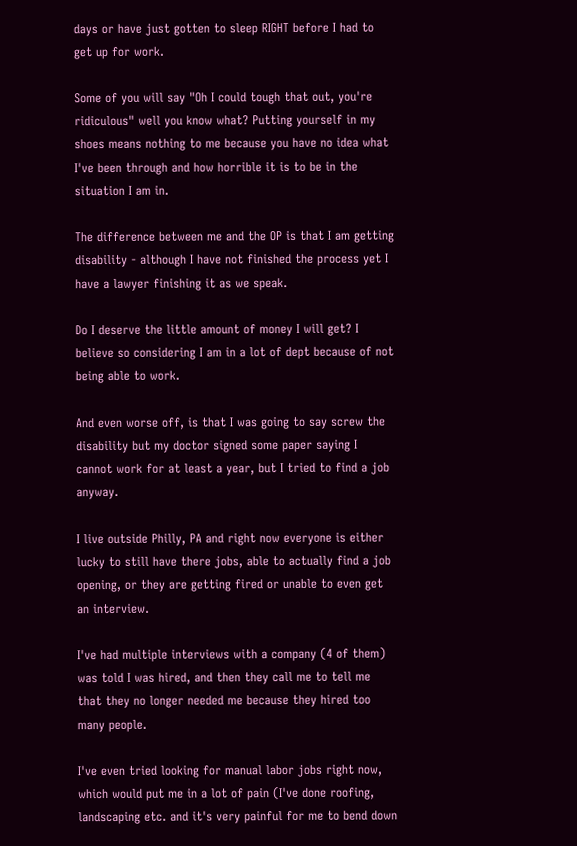days or have just gotten to sleep RIGHT before I had to get up for work.

Some of you will say "Oh I could tough that out, you're ridiculous" well you know what? Putting yourself in my shoes means nothing to me because you have no idea what I've been through and how horrible it is to be in the situation I am in.

The difference between me and the OP is that I am getting disability - although I have not finished the process yet I have a lawyer finishing it as we speak.

Do I deserve the little amount of money I will get? I believe so considering I am in a lot of dept because of not being able to work.

And even worse off, is that I was going to say screw the disability but my doctor signed some paper saying I cannot work for at least a year, but I tried to find a job anyway.

I live outside Philly, PA and right now everyone is either lucky to still have there jobs, able to actually find a job opening, or they are getting fired or unable to even get an interview.

I've had multiple interviews with a company (4 of them) was told I was hired, and then they call me to tell me that they no longer needed me because they hired too many people.

I've even tried looking for manual labor jobs right now, which would put me in a lot of pain (I've done roofing, landscaping etc. and it's very painful for me to bend down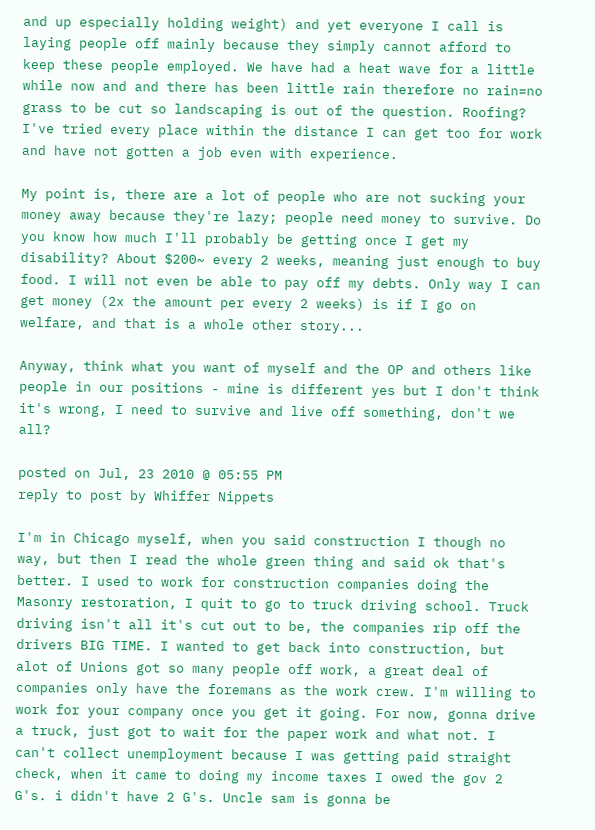and up especially holding weight) and yet everyone I call is laying people off mainly because they simply cannot afford to keep these people employed. We have had a heat wave for a little while now and and there has been little rain therefore no rain=no grass to be cut so landscaping is out of the question. Roofing? I've tried every place within the distance I can get too for work and have not gotten a job even with experience.

My point is, there are a lot of people who are not sucking your money away because they're lazy; people need money to survive. Do you know how much I'll probably be getting once I get my disability? About $200~ every 2 weeks, meaning just enough to buy food. I will not even be able to pay off my debts. Only way I can get money (2x the amount per every 2 weeks) is if I go on welfare, and that is a whole other story...

Anyway, think what you want of myself and the OP and others like people in our positions - mine is different yes but I don't think it's wrong, I need to survive and live off something, don't we all?

posted on Jul, 23 2010 @ 05:55 PM
reply to post by Whiffer Nippets

I'm in Chicago myself, when you said construction I though no way, but then I read the whole green thing and said ok that's better. I used to work for construction companies doing the Masonry restoration, I quit to go to truck driving school. Truck driving isn't all it's cut out to be, the companies rip off the drivers BIG TIME. I wanted to get back into construction, but alot of Unions got so many people off work, a great deal of companies only have the foremans as the work crew. I'm willing to work for your company once you get it going. For now, gonna drive a truck, just got to wait for the paper work and what not. I can't collect unemployment because I was getting paid straight check, when it came to doing my income taxes I owed the gov 2 G's. i didn't have 2 G's. Uncle sam is gonna be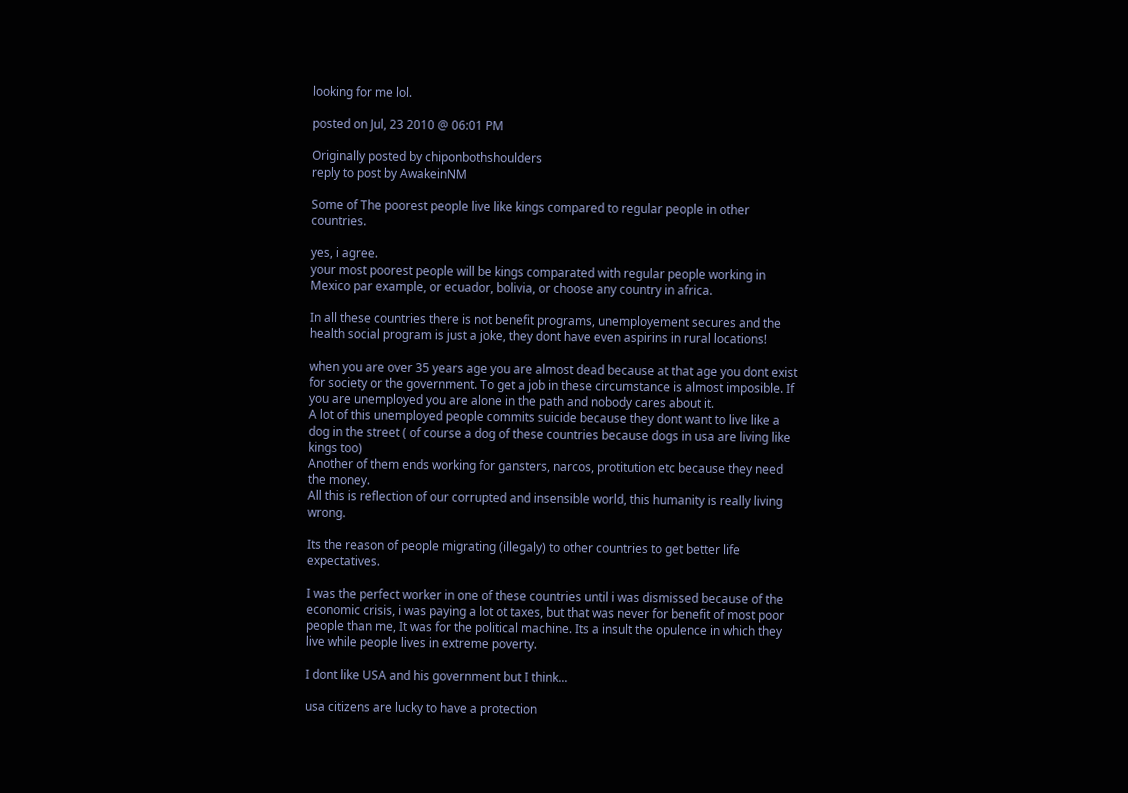looking for me lol.

posted on Jul, 23 2010 @ 06:01 PM

Originally posted by chiponbothshoulders
reply to post by AwakeinNM

Some of The poorest people live like kings compared to regular people in other countries.

yes, i agree.
your most poorest people will be kings comparated with regular people working in Mexico par example, or ecuador, bolivia, or choose any country in africa.

In all these countries there is not benefit programs, unemployement secures and the health social program is just a joke, they dont have even aspirins in rural locations!

when you are over 35 years age you are almost dead because at that age you dont exist for society or the government. To get a job in these circumstance is almost imposible. If you are unemployed you are alone in the path and nobody cares about it.
A lot of this unemployed people commits suicide because they dont want to live like a dog in the street ( of course a dog of these countries because dogs in usa are living like kings too)
Another of them ends working for gansters, narcos, protitution etc because they need the money.
All this is reflection of our corrupted and insensible world, this humanity is really living wrong.

Its the reason of people migrating (illegaly) to other countries to get better life expectatives.

I was the perfect worker in one of these countries until i was dismissed because of the economic crisis, i was paying a lot ot taxes, but that was never for benefit of most poor people than me, It was for the political machine. Its a insult the opulence in which they live while people lives in extreme poverty.

I dont like USA and his government but I think...

usa citizens are lucky to have a protection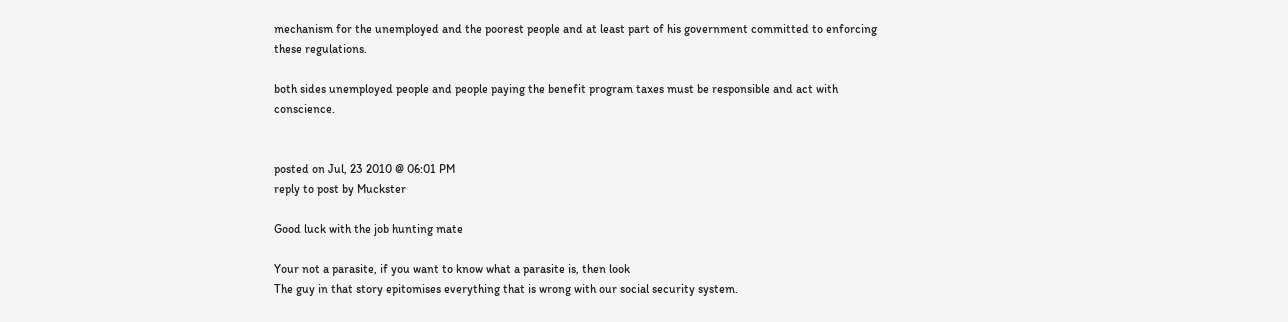mechanism for the unemployed and the poorest people and at least part of his government committed to enforcing these regulations.

both sides unemployed people and people paying the benefit program taxes must be responsible and act with conscience.


posted on Jul, 23 2010 @ 06:01 PM
reply to post by Muckster

Good luck with the job hunting mate

Your not a parasite, if you want to know what a parasite is, then look
The guy in that story epitomises everything that is wrong with our social security system.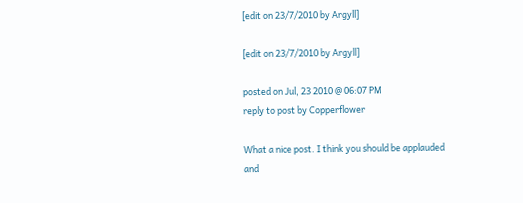[edit on 23/7/2010 by Argyll]

[edit on 23/7/2010 by Argyll]

posted on Jul, 23 2010 @ 06:07 PM
reply to post by Copperflower

What a nice post. I think you should be applauded and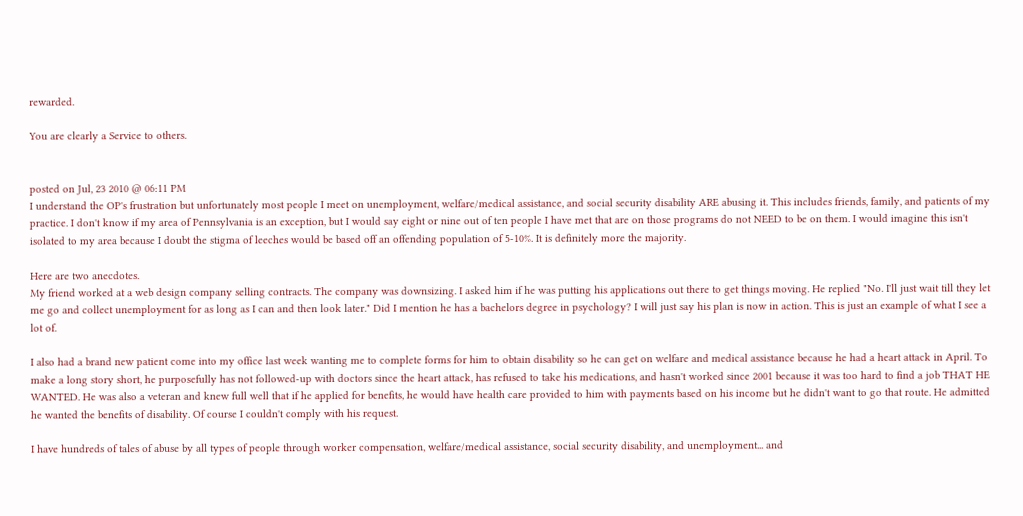rewarded.

You are clearly a Service to others.


posted on Jul, 23 2010 @ 06:11 PM
I understand the OP's frustration but unfortunately most people I meet on unemployment, welfare/medical assistance, and social security disability ARE abusing it. This includes friends, family, and patients of my practice. I don't know if my area of Pennsylvania is an exception, but I would say eight or nine out of ten people I have met that are on those programs do not NEED to be on them. I would imagine this isn't isolated to my area because I doubt the stigma of leeches would be based off an offending population of 5-10%. It is definitely more the majority.

Here are two anecdotes.
My friend worked at a web design company selling contracts. The company was downsizing. I asked him if he was putting his applications out there to get things moving. He replied "No. I'll just wait till they let me go and collect unemployment for as long as I can and then look later." Did I mention he has a bachelors degree in psychology? I will just say his plan is now in action. This is just an example of what I see a lot of.

I also had a brand new patient come into my office last week wanting me to complete forms for him to obtain disability so he can get on welfare and medical assistance because he had a heart attack in April. To make a long story short, he purposefully has not followed-up with doctors since the heart attack, has refused to take his medications, and hasn't worked since 2001 because it was too hard to find a job THAT HE WANTED. He was also a veteran and knew full well that if he applied for benefits, he would have health care provided to him with payments based on his income but he didn't want to go that route. He admitted he wanted the benefits of disability. Of course I couldn't comply with his request.

I have hundreds of tales of abuse by all types of people through worker compensation, welfare/medical assistance, social security disability, and unemployment... and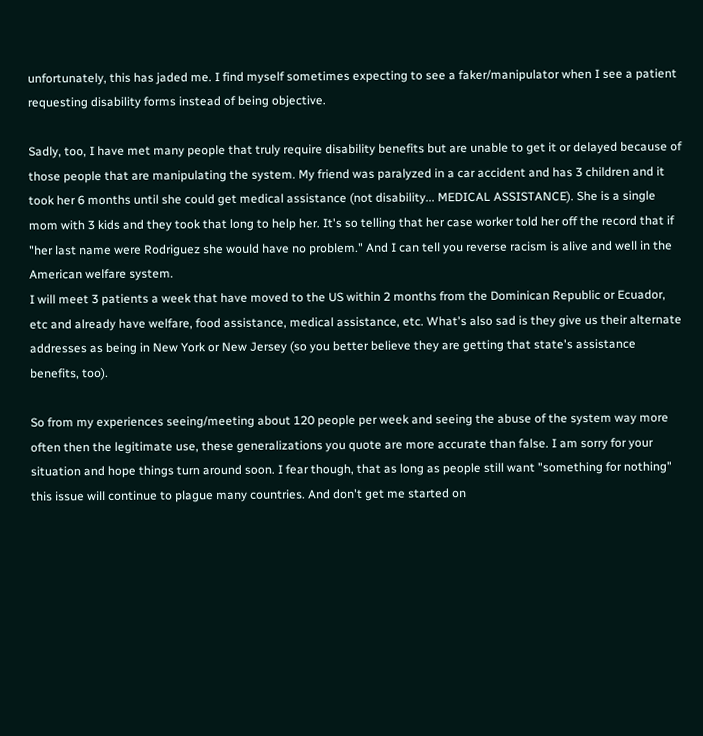unfortunately, this has jaded me. I find myself sometimes expecting to see a faker/manipulator when I see a patient requesting disability forms instead of being objective.

Sadly, too, I have met many people that truly require disability benefits but are unable to get it or delayed because of those people that are manipulating the system. My friend was paralyzed in a car accident and has 3 children and it took her 6 months until she could get medical assistance (not disability... MEDICAL ASSISTANCE). She is a single mom with 3 kids and they took that long to help her. It's so telling that her case worker told her off the record that if "her last name were Rodriguez she would have no problem." And I can tell you reverse racism is alive and well in the American welfare system.
I will meet 3 patients a week that have moved to the US within 2 months from the Dominican Republic or Ecuador, etc and already have welfare, food assistance, medical assistance, etc. What's also sad is they give us their alternate addresses as being in New York or New Jersey (so you better believe they are getting that state's assistance benefits, too).

So from my experiences seeing/meeting about 120 people per week and seeing the abuse of the system way more often then the legitimate use, these generalizations you quote are more accurate than false. I am sorry for your situation and hope things turn around soon. I fear though, that as long as people still want "something for nothing" this issue will continue to plague many countries. And don't get me started on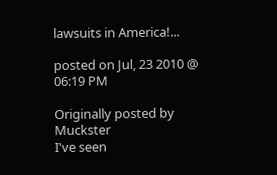lawsuits in America!...

posted on Jul, 23 2010 @ 06:19 PM

Originally posted by Muckster
I've seen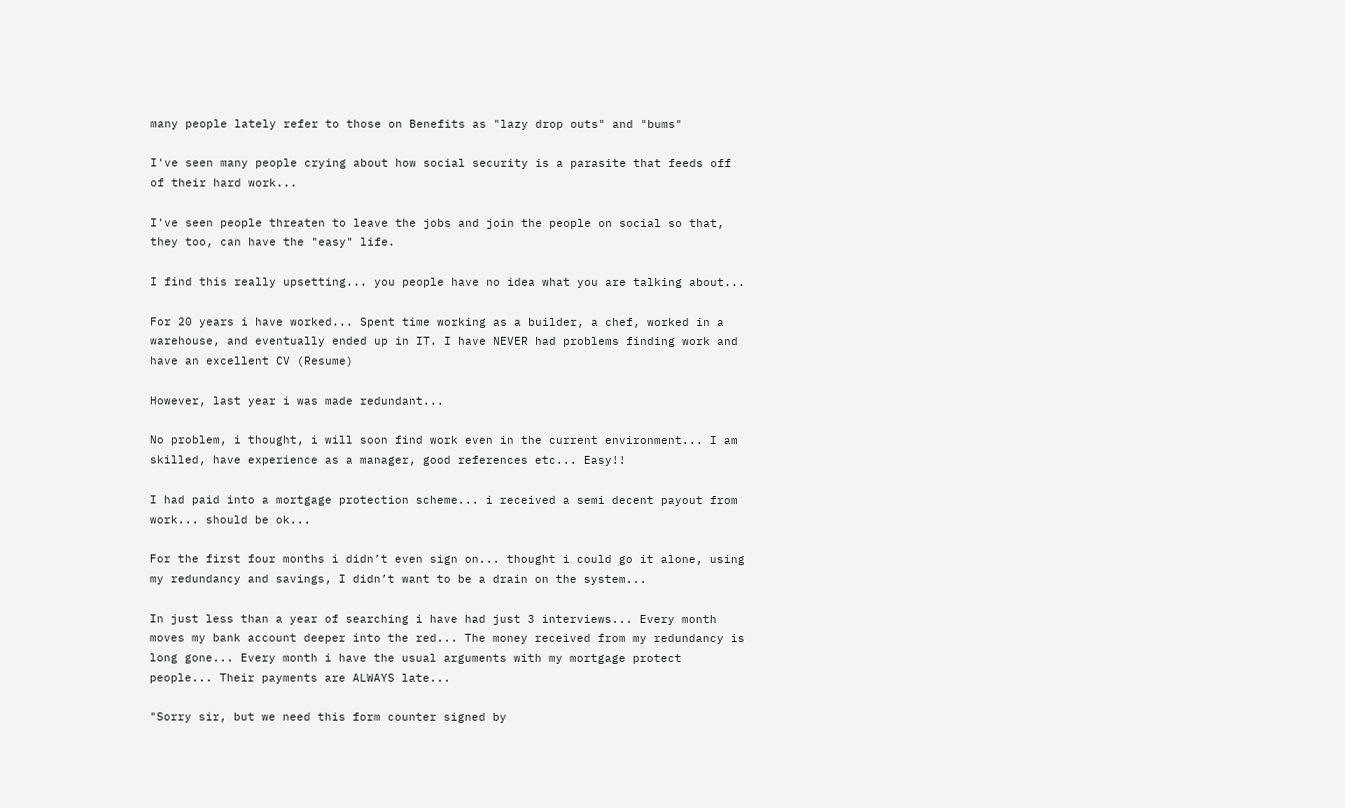many people lately refer to those on Benefits as "lazy drop outs" and "bums"

I've seen many people crying about how social security is a parasite that feeds off of their hard work...

I've seen people threaten to leave the jobs and join the people on social so that, they too, can have the "easy" life.

I find this really upsetting... you people have no idea what you are talking about...

For 20 years i have worked... Spent time working as a builder, a chef, worked in a warehouse, and eventually ended up in IT. I have NEVER had problems finding work and have an excellent CV (Resume)

However, last year i was made redundant...

No problem, i thought, i will soon find work even in the current environment... I am skilled, have experience as a manager, good references etc... Easy!!

I had paid into a mortgage protection scheme... i received a semi decent payout from work... should be ok...

For the first four months i didn’t even sign on... thought i could go it alone, using my redundancy and savings, I didn’t want to be a drain on the system...

In just less than a year of searching i have had just 3 interviews... Every month moves my bank account deeper into the red... The money received from my redundancy is long gone... Every month i have the usual arguments with my mortgage protect people... Their payments are ALWAYS late...

"Sorry sir, but we need this form counter signed by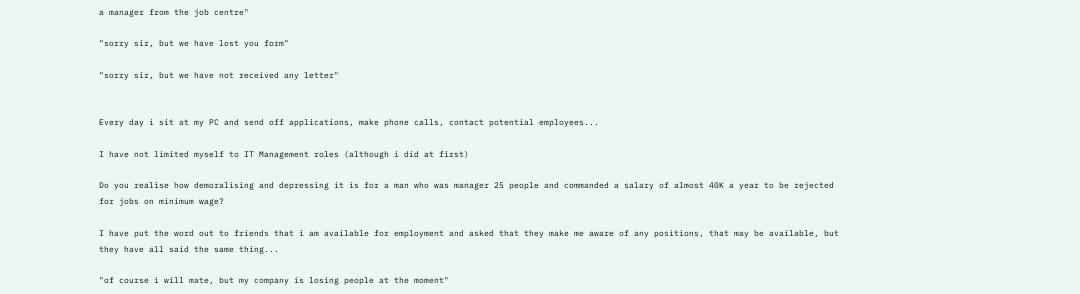a manager from the job centre"

"sorry sir, but we have lost you form"

"sorry sir, but we have not received any letter"


Every day i sit at my PC and send off applications, make phone calls, contact potential employees...

I have not limited myself to IT Management roles (although i did at first)

Do you realise how demoralising and depressing it is for a man who was manager 25 people and commanded a salary of almost 40K a year to be rejected for jobs on minimum wage?

I have put the word out to friends that i am available for employment and asked that they make me aware of any positions, that may be available, but they have all said the same thing...

"of course i will mate, but my company is losing people at the moment"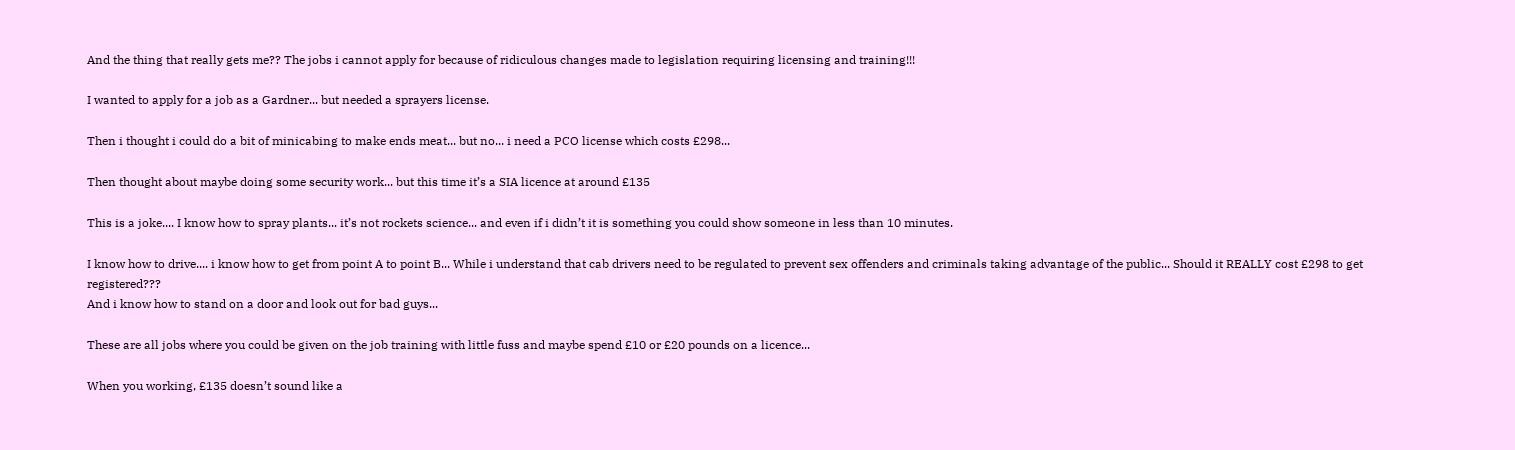And the thing that really gets me?? The jobs i cannot apply for because of ridiculous changes made to legislation requiring licensing and training!!!

I wanted to apply for a job as a Gardner... but needed a sprayers license.

Then i thought i could do a bit of minicabing to make ends meat... but no... i need a PCO license which costs £298...

Then thought about maybe doing some security work... but this time it’s a SIA licence at around £135

This is a joke.... I know how to spray plants... it’s not rockets science... and even if i didn’t it is something you could show someone in less than 10 minutes.

I know how to drive.... i know how to get from point A to point B... While i understand that cab drivers need to be regulated to prevent sex offenders and criminals taking advantage of the public... Should it REALLY cost £298 to get registered???
And i know how to stand on a door and look out for bad guys...

These are all jobs where you could be given on the job training with little fuss and maybe spend £10 or £20 pounds on a licence...

When you working, £135 doesn’t sound like a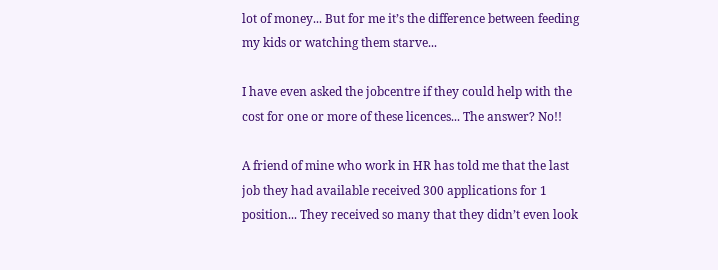lot of money... But for me it’s the difference between feeding my kids or watching them starve...

I have even asked the jobcentre if they could help with the cost for one or more of these licences... The answer? No!!

A friend of mine who work in HR has told me that the last job they had available received 300 applications for 1 position... They received so many that they didn’t even look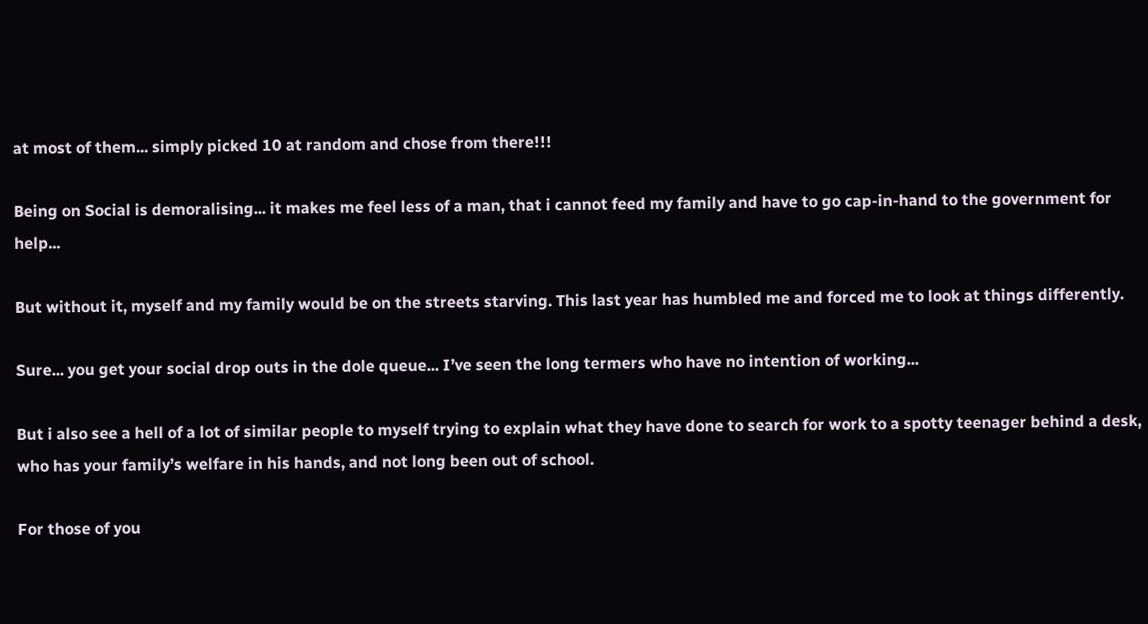at most of them... simply picked 10 at random and chose from there!!!

Being on Social is demoralising... it makes me feel less of a man, that i cannot feed my family and have to go cap-in-hand to the government for help...

But without it, myself and my family would be on the streets starving. This last year has humbled me and forced me to look at things differently.

Sure... you get your social drop outs in the dole queue... I’ve seen the long termers who have no intention of working...

But i also see a hell of a lot of similar people to myself trying to explain what they have done to search for work to a spotty teenager behind a desk, who has your family’s welfare in his hands, and not long been out of school.

For those of you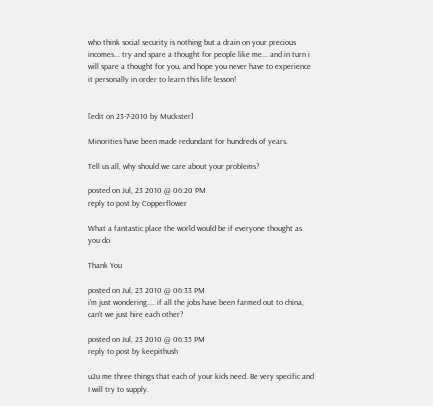who think social security is nothing but a drain on your precious incomes... try and spare a thought for people like me... and in turn i will spare a thought for you, and hope you never have to experience it personally in order to learn this life lesson!


[edit on 23-7-2010 by Muckster]

Minorities have been made redundant for hundreds of years.

Tell us all, why should we care about your problems?

posted on Jul, 23 2010 @ 06:20 PM
reply to post by Copperflower

What a fantastic place the world would be if everyone thought as you do

Thank You

posted on Jul, 23 2010 @ 06:33 PM
i'm just wondering.... if all the jobs have been farmed out to china, can't we just hire each other?

posted on Jul, 23 2010 @ 06:35 PM
reply to post by keepithush

u2u me three things that each of your kids need. Be very specific and I will try to supply.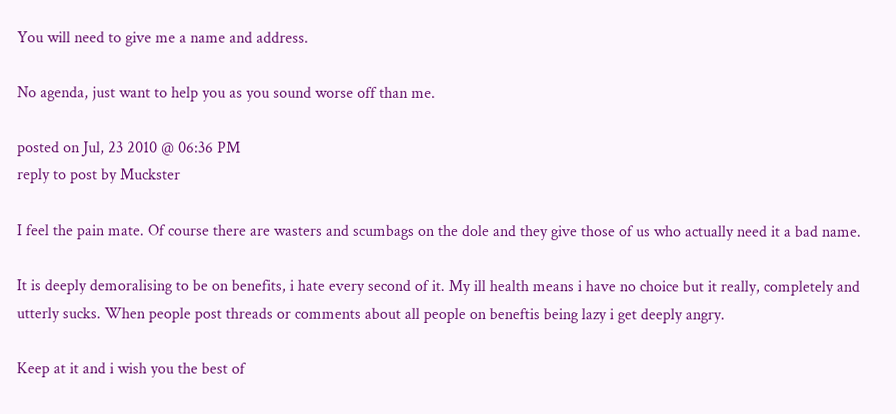You will need to give me a name and address.

No agenda, just want to help you as you sound worse off than me.

posted on Jul, 23 2010 @ 06:36 PM
reply to post by Muckster

I feel the pain mate. Of course there are wasters and scumbags on the dole and they give those of us who actually need it a bad name.

It is deeply demoralising to be on benefits, i hate every second of it. My ill health means i have no choice but it really, completely and utterly sucks. When people post threads or comments about all people on beneftis being lazy i get deeply angry.

Keep at it and i wish you the best of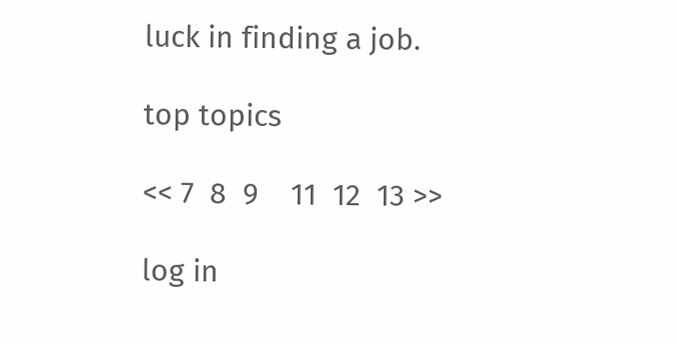luck in finding a job.

top topics

<< 7  8  9    11  12  13 >>

log in